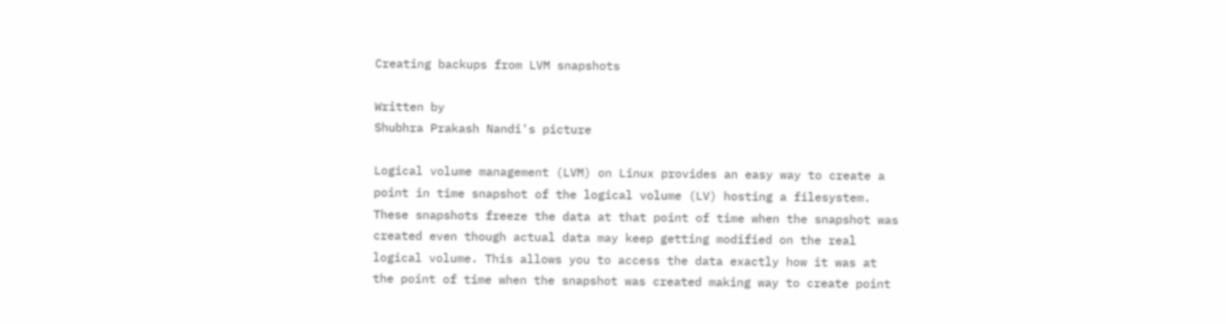Creating backups from LVM snapshots

Written by
Shubhra Prakash Nandi's picture

Logical volume management (LVM) on Linux provides an easy way to create a point in time snapshot of the logical volume (LV) hosting a filesystem. These snapshots freeze the data at that point of time when the snapshot was created even though actual data may keep getting modified on the real logical volume. This allows you to access the data exactly how it was at the point of time when the snapshot was created making way to create point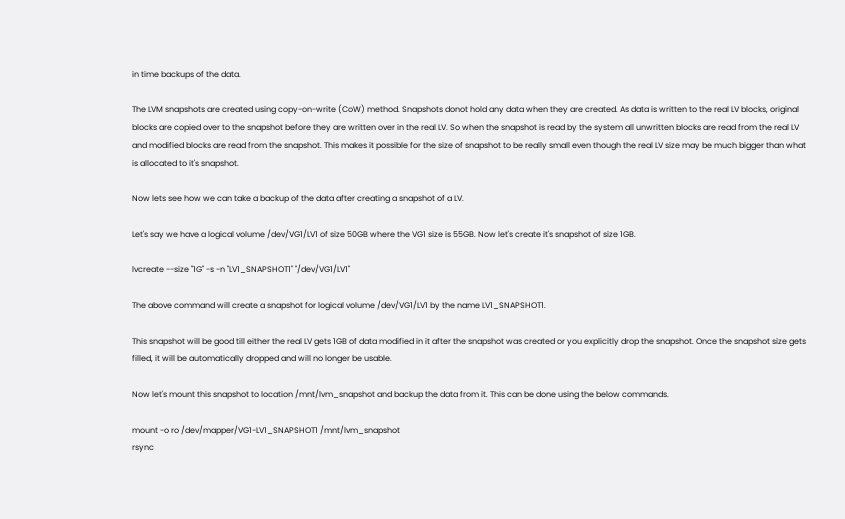in time backups of the data.

The LVM snapshots are created using copy-on-write (CoW) method. Snapshots donot hold any data when they are created. As data is written to the real LV blocks, original blocks are copied over to the snapshot before they are written over in the real LV. So when the snapshot is read by the system all unwritten blocks are read from the real LV and modified blocks are read from the snapshot. This makes it possible for the size of snapshot to be really small even though the real LV size may be much bigger than what is allocated to it's snapshot.

Now lets see how we can take a backup of the data after creating a snapshot of a LV.

Let's say we have a logical volume /dev/VG1/LV1 of size 50GB where the VG1 size is 55GB. Now let's create it's snapshot of size 1GB.

lvcreate --size "1G" -s -n "LV1_SNAPSHOT1" "/dev/VG1/LV1"

The above command will create a snapshot for logical volume /dev/VG1/LV1 by the name LV1_SNAPSHOT1.

This snapshot will be good till either the real LV gets 1GB of data modified in it after the snapshot was created or you explicitly drop the snapshot. Once the snapshot size gets filled, it will be automatically dropped and will no longer be usable.

Now let's mount this snapshot to location /mnt/lvm_snapshot and backup the data from it. This can be done using the below commands.

mount -o ro /dev/mapper/VG1-LV1_SNAPSHOT1 /mnt/lvm_snapshot
rsync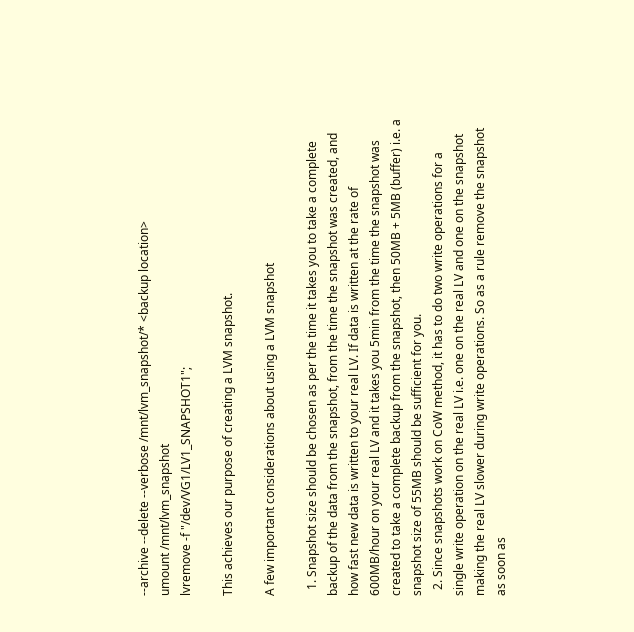--archive --delete --verbose /mnt/lvm_snapshot/* <backup location>
umount /mnt/lvm_snapshot
lvremove -f "/dev/VG1/LV1_SNAPSHOT1";

This achieves our purpose of creating a LVM snapshot.

A few important considerations about using a LVM snapshot

  1. Snapshot size should be chosen as per the time it takes you to take a complete backup of the data from the snapshot, from the time the snapshot was created, and how fast new data is written to your real LV. If data is written at the rate of 600MB/hour on your real LV and it takes you 5min from the time the snapshot was created to take a complete backup from the snapshot, then 50MB + 5MB (buffer) i.e. a snapshot size of 55MB should be sufficient for you.
  2. Since snapshots work on CoW method, it has to do two write operations for a single write operation on the real LV i.e. one on the real LV and one on the snapshot making the real LV slower during write operations. So as a rule remove the snapshot as soon as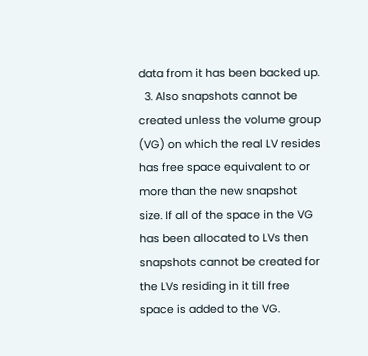data from it has been backed up.
  3. Also snapshots cannot be created unless the volume group (VG) on which the real LV resides has free space equivalent to or more than the new snapshot size. If all of the space in the VG has been allocated to LVs then snapshots cannot be created for the LVs residing in it till free space is added to the VG.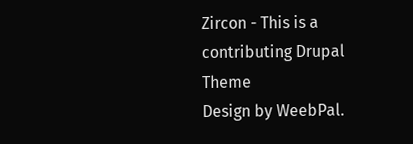Zircon - This is a contributing Drupal Theme
Design by WeebPal.